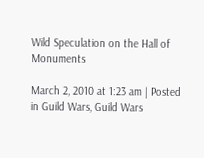Wild Speculation on the Hall of Monuments

March 2, 2010 at 1:23 am | Posted in Guild Wars, Guild Wars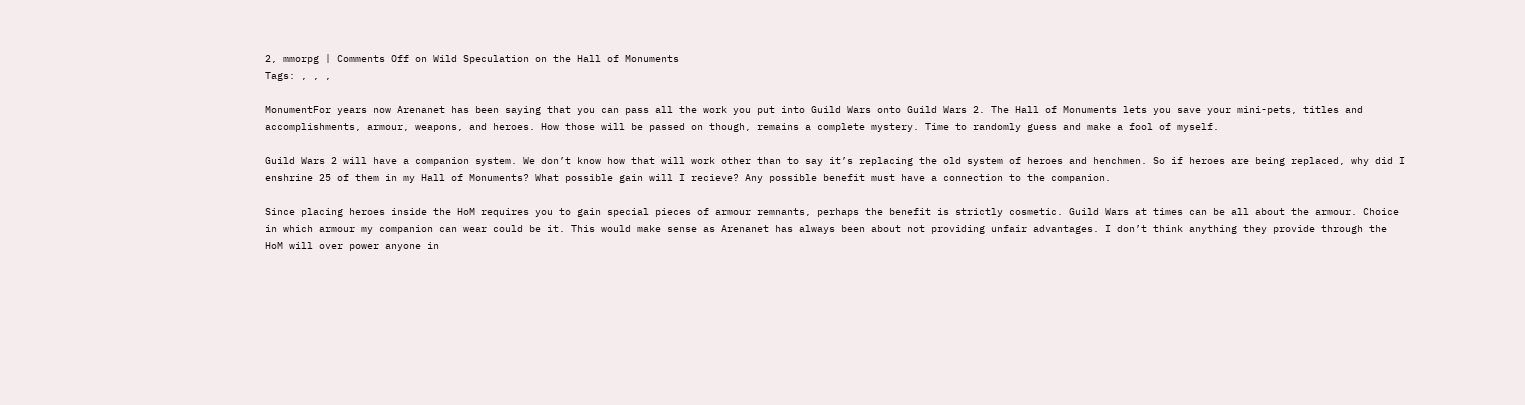2, mmorpg | Comments Off on Wild Speculation on the Hall of Monuments
Tags: , , ,

MonumentFor years now Arenanet has been saying that you can pass all the work you put into Guild Wars onto Guild Wars 2. The Hall of Monuments lets you save your mini-pets, titles and accomplishments, armour, weapons, and heroes. How those will be passed on though, remains a complete mystery. Time to randomly guess and make a fool of myself.

Guild Wars 2 will have a companion system. We don’t know how that will work other than to say it’s replacing the old system of heroes and henchmen. So if heroes are being replaced, why did I enshrine 25 of them in my Hall of Monuments? What possible gain will I recieve? Any possible benefit must have a connection to the companion.

Since placing heroes inside the HoM requires you to gain special pieces of armour remnants, perhaps the benefit is strictly cosmetic. Guild Wars at times can be all about the armour. Choice in which armour my companion can wear could be it. This would make sense as Arenanet has always been about not providing unfair advantages. I don’t think anything they provide through the HoM will over power anyone in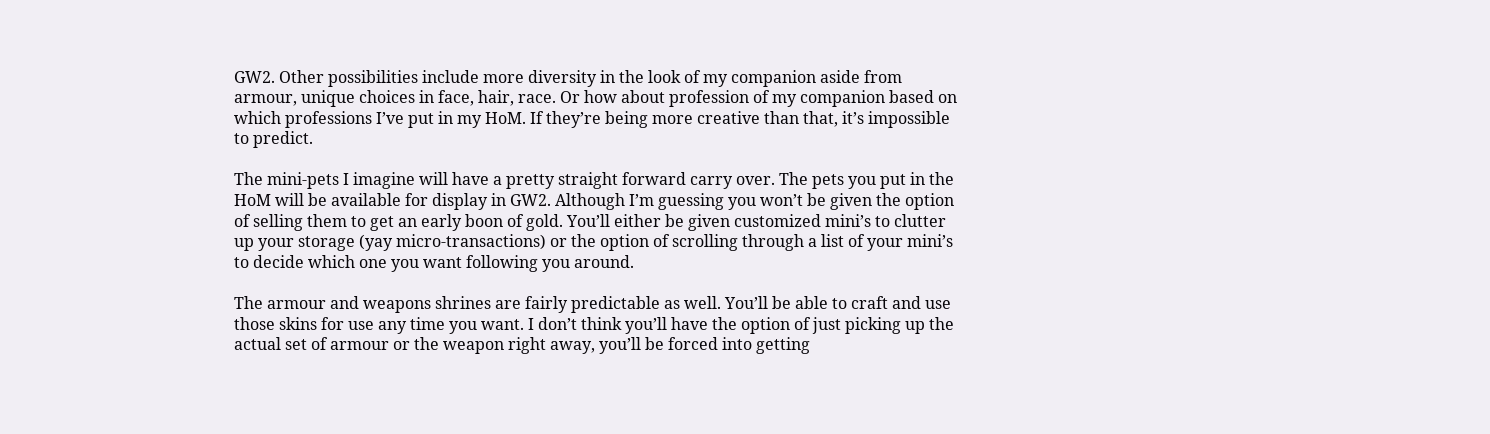GW2. Other possibilities include more diversity in the look of my companion aside from armour, unique choices in face, hair, race. Or how about profession of my companion based on which professions I’ve put in my HoM. If they’re being more creative than that, it’s impossible to predict.

The mini-pets I imagine will have a pretty straight forward carry over. The pets you put in the HoM will be available for display in GW2. Although I’m guessing you won’t be given the option of selling them to get an early boon of gold. You’ll either be given customized mini’s to clutter up your storage (yay micro-transactions) or the option of scrolling through a list of your mini’s to decide which one you want following you around.

The armour and weapons shrines are fairly predictable as well. You’ll be able to craft and use those skins for use any time you want. I don’t think you’ll have the option of just picking up the actual set of armour or the weapon right away, you’ll be forced into getting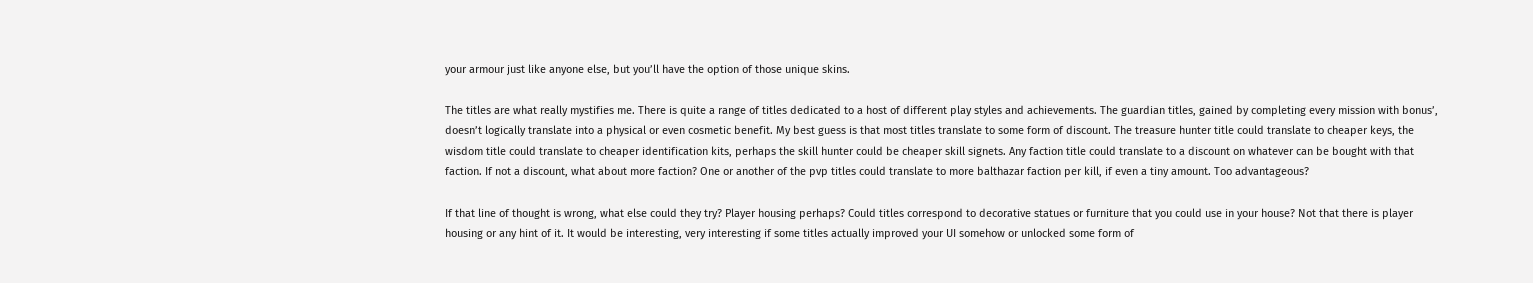your armour just like anyone else, but you’ll have the option of those unique skins.

The titles are what really mystifies me. There is quite a range of titles dedicated to a host of different play styles and achievements. The guardian titles, gained by completing every mission with bonus’, doesn’t logically translate into a physical or even cosmetic benefit. My best guess is that most titles translate to some form of discount. The treasure hunter title could translate to cheaper keys, the wisdom title could translate to cheaper identification kits, perhaps the skill hunter could be cheaper skill signets. Any faction title could translate to a discount on whatever can be bought with that faction. If not a discount, what about more faction? One or another of the pvp titles could translate to more balthazar faction per kill, if even a tiny amount. Too advantageous?

If that line of thought is wrong, what else could they try? Player housing perhaps? Could titles correspond to decorative statues or furniture that you could use in your house? Not that there is player housing or any hint of it. It would be interesting, very interesting if some titles actually improved your UI somehow or unlocked some form of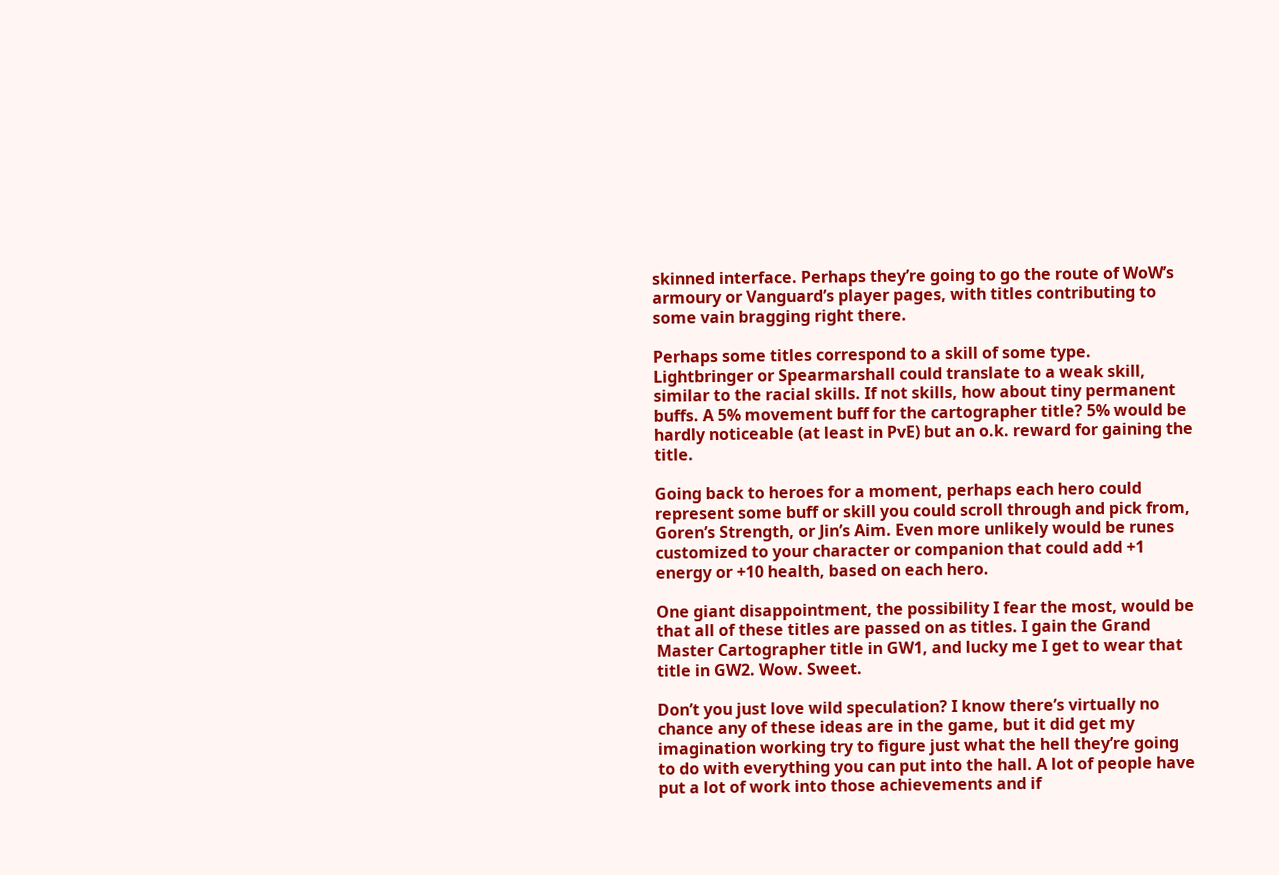skinned interface. Perhaps they’re going to go the route of WoW’s armoury or Vanguard’s player pages, with titles contributing to some vain bragging right there.

Perhaps some titles correspond to a skill of some type. Lightbringer or Spearmarshall could translate to a weak skill, similar to the racial skills. If not skills, how about tiny permanent buffs. A 5% movement buff for the cartographer title? 5% would be hardly noticeable (at least in PvE) but an o.k. reward for gaining the title.

Going back to heroes for a moment, perhaps each hero could represent some buff or skill you could scroll through and pick from, Goren’s Strength, or Jin’s Aim. Even more unlikely would be runes customized to your character or companion that could add +1 energy or +10 health, based on each hero.

One giant disappointment, the possibility I fear the most, would be that all of these titles are passed on as titles. I gain the Grand Master Cartographer title in GW1, and lucky me I get to wear that title in GW2. Wow. Sweet.

Don’t you just love wild speculation? I know there’s virtually no chance any of these ideas are in the game, but it did get my imagination working try to figure just what the hell they’re going to do with everything you can put into the hall. A lot of people have put a lot of work into those achievements and if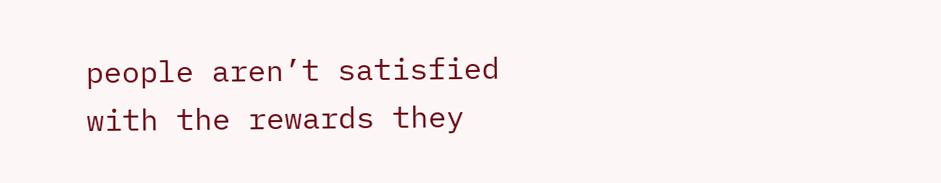people aren’t satisfied with the rewards they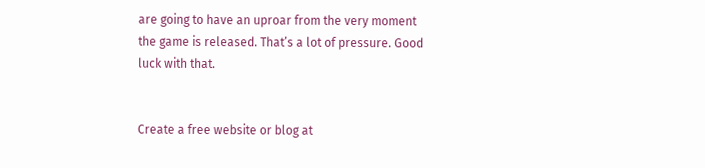are going to have an uproar from the very moment the game is released. That’s a lot of pressure. Good luck with that.


Create a free website or blog at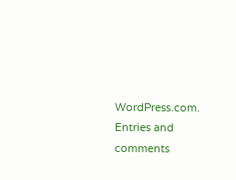WordPress.com.
Entries and comments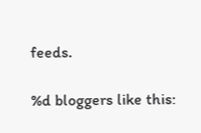feeds.

%d bloggers like this: